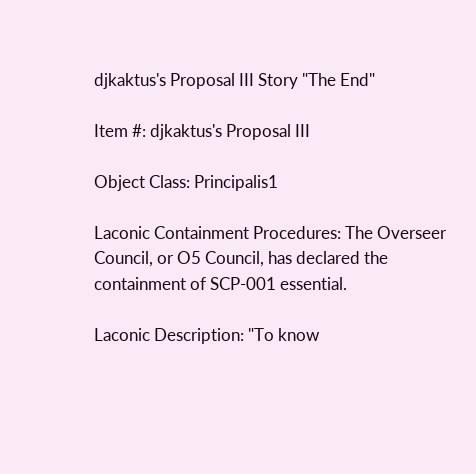djkaktus's Proposal III Story "The End"

Item #: djkaktus's Proposal III

Object Class: Principalis1

Laconic Containment Procedures: The Overseer Council, or O5 Council, has declared the containment of SCP-001 essential.

Laconic Description: "To know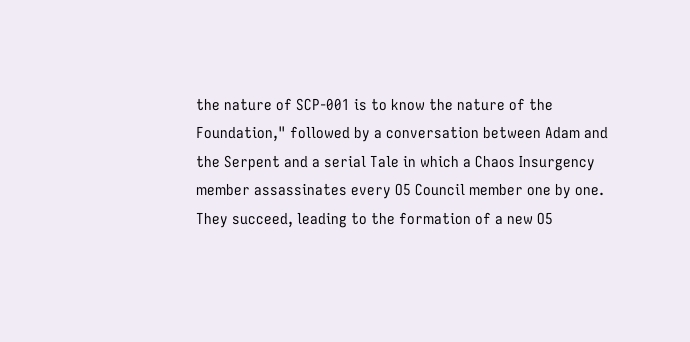the nature of SCP-001 is to know the nature of the Foundation," followed by a conversation between Adam and the Serpent and a serial Tale in which a Chaos Insurgency member assassinates every O5 Council member one by one. They succeed, leading to the formation of a new O5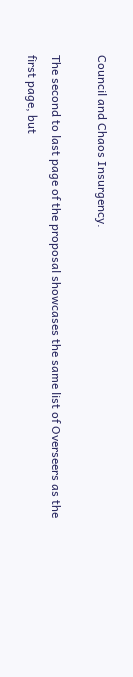Council and Chaos Insurgency.

The second to last page of the proposal showcases the same list of Overseers as the first page, but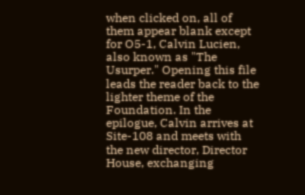when clicked on, all of them appear blank except for O5-1, Calvin Lucien, also known as "The Usurper." Opening this file leads the reader back to the lighter theme of the Foundation. In the epilogue, Calvin arrives at Site-108 and meets with the new director, Director House, exchanging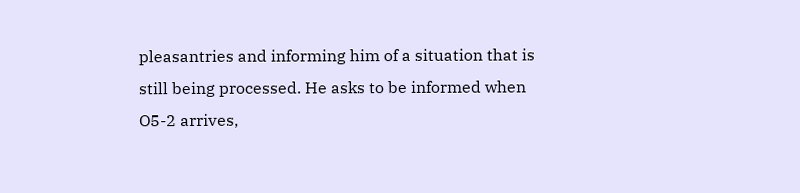pleasantries and informing him of a situation that is still being processed. He asks to be informed when O5-2 arrives,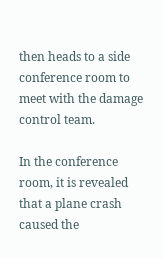then heads to a side conference room to meet with the damage control team.

In the conference room, it is revealed that a plane crash caused the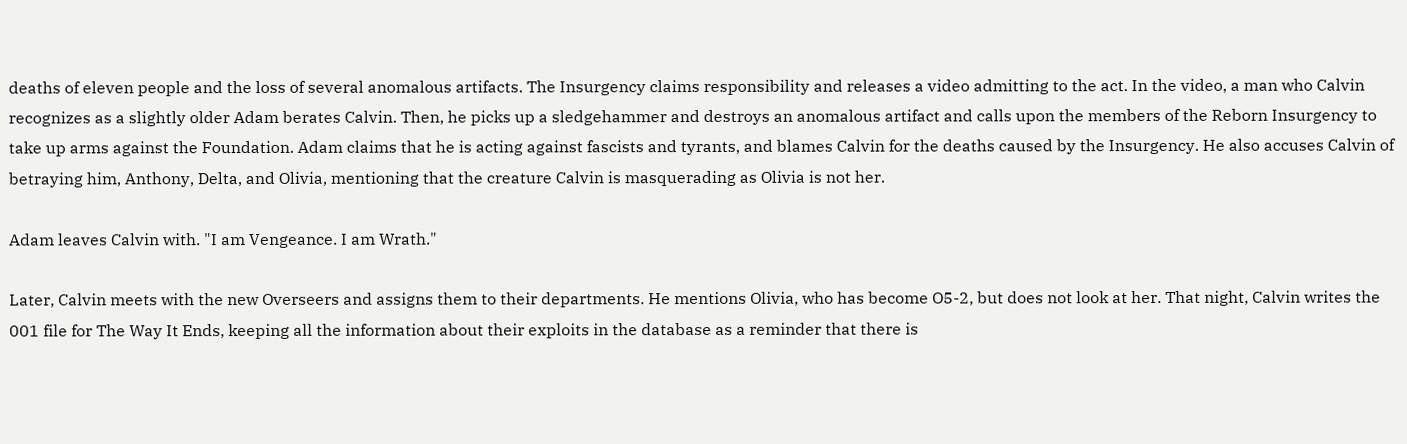deaths of eleven people and the loss of several anomalous artifacts. The Insurgency claims responsibility and releases a video admitting to the act. In the video, a man who Calvin recognizes as a slightly older Adam berates Calvin. Then, he picks up a sledgehammer and destroys an anomalous artifact and calls upon the members of the Reborn Insurgency to take up arms against the Foundation. Adam claims that he is acting against fascists and tyrants, and blames Calvin for the deaths caused by the Insurgency. He also accuses Calvin of betraying him, Anthony, Delta, and Olivia, mentioning that the creature Calvin is masquerading as Olivia is not her.

Adam leaves Calvin with. "I am Vengeance. I am Wrath."

Later, Calvin meets with the new Overseers and assigns them to their departments. He mentions Olivia, who has become O5-2, but does not look at her. That night, Calvin writes the 001 file for The Way It Ends, keeping all the information about their exploits in the database as a reminder that there is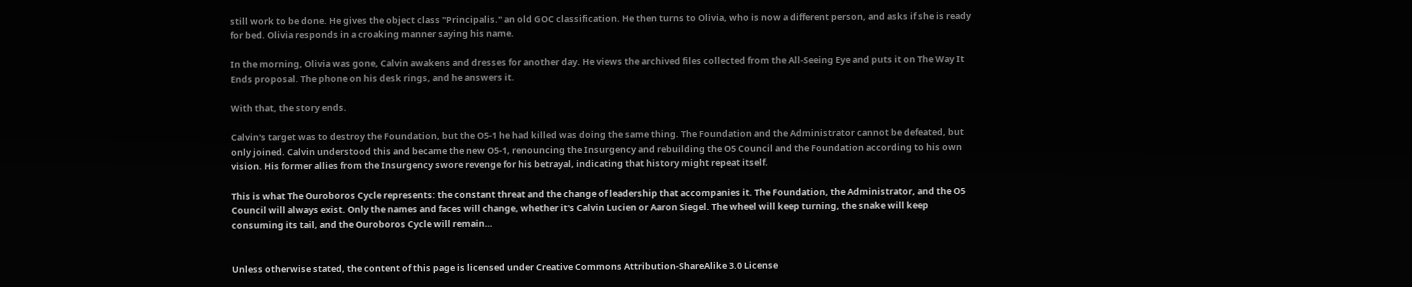still work to be done. He gives the object class "Principalis." an old GOC classification. He then turns to Olivia, who is now a different person, and asks if she is ready for bed. Olivia responds in a croaking manner saying his name.

In the morning, Olivia was gone, Calvin awakens and dresses for another day. He views the archived files collected from the All-Seeing Eye and puts it on The Way It Ends proposal. The phone on his desk rings, and he answers it.

With that, the story ends.

Calvin's target was to destroy the Foundation, but the O5-1 he had killed was doing the same thing. The Foundation and the Administrator cannot be defeated, but only joined. Calvin understood this and became the new O5-1, renouncing the Insurgency and rebuilding the O5 Council and the Foundation according to his own vision. His former allies from the Insurgency swore revenge for his betrayal, indicating that history might repeat itself.

This is what The Ouroboros Cycle represents: the constant threat and the change of leadership that accompanies it. The Foundation, the Administrator, and the O5 Council will always exist. Only the names and faces will change, whether it's Calvin Lucien or Aaron Siegel. The wheel will keep turning, the snake will keep consuming its tail, and the Ouroboros Cycle will remain…


Unless otherwise stated, the content of this page is licensed under Creative Commons Attribution-ShareAlike 3.0 License